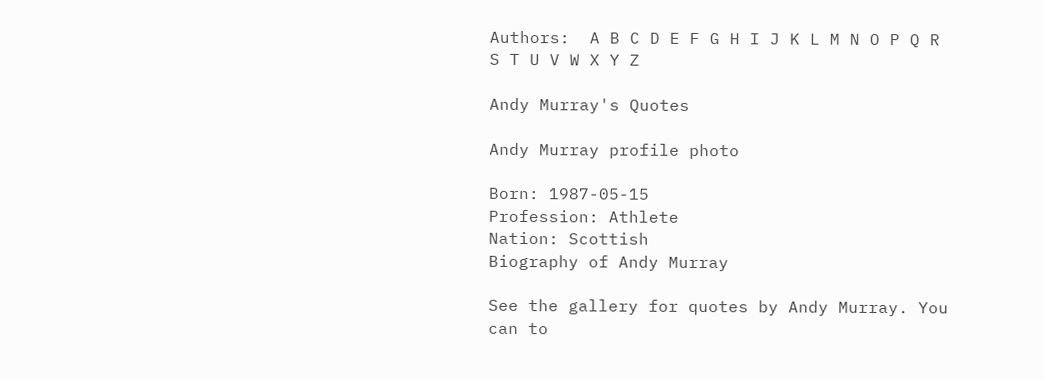Authors:  A B C D E F G H I J K L M N O P Q R S T U V W X Y Z

Andy Murray's Quotes

Andy Murray profile photo

Born: 1987-05-15
Profession: Athlete
Nation: Scottish
Biography of Andy Murray

See the gallery for quotes by Andy Murray. You can to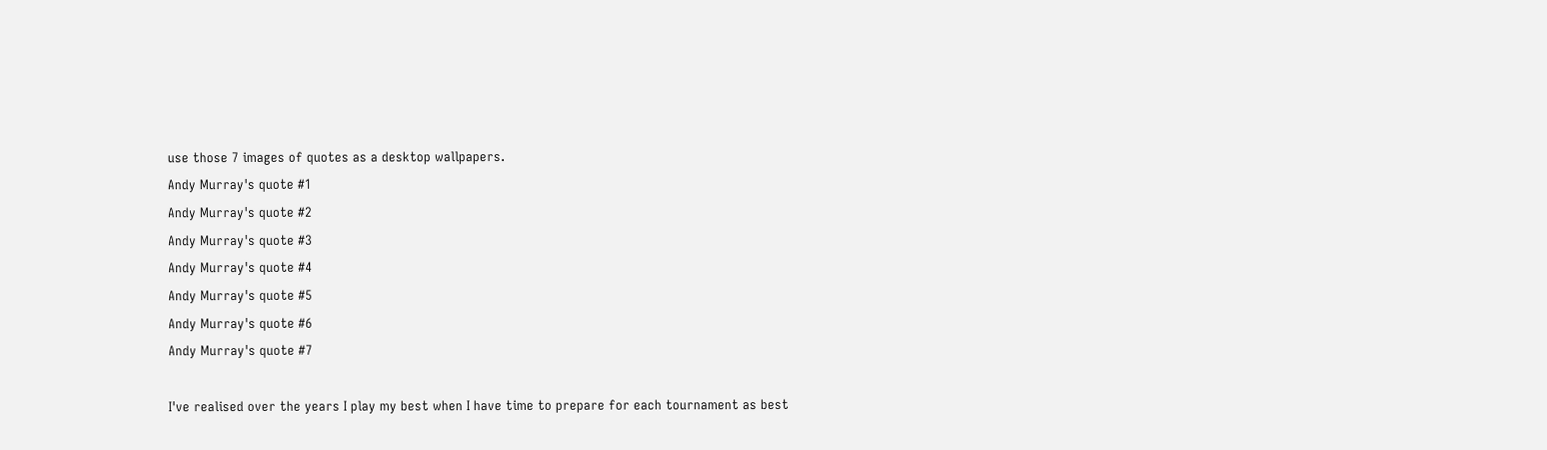use those 7 images of quotes as a desktop wallpapers.
Andy Murray's quote #1
Andy Murray's quote #2
Andy Murray's quote #3
Andy Murray's quote #4
Andy Murray's quote #5
Andy Murray's quote #6
Andy Murray's quote #7

I've realised over the years I play my best when I have time to prepare for each tournament as best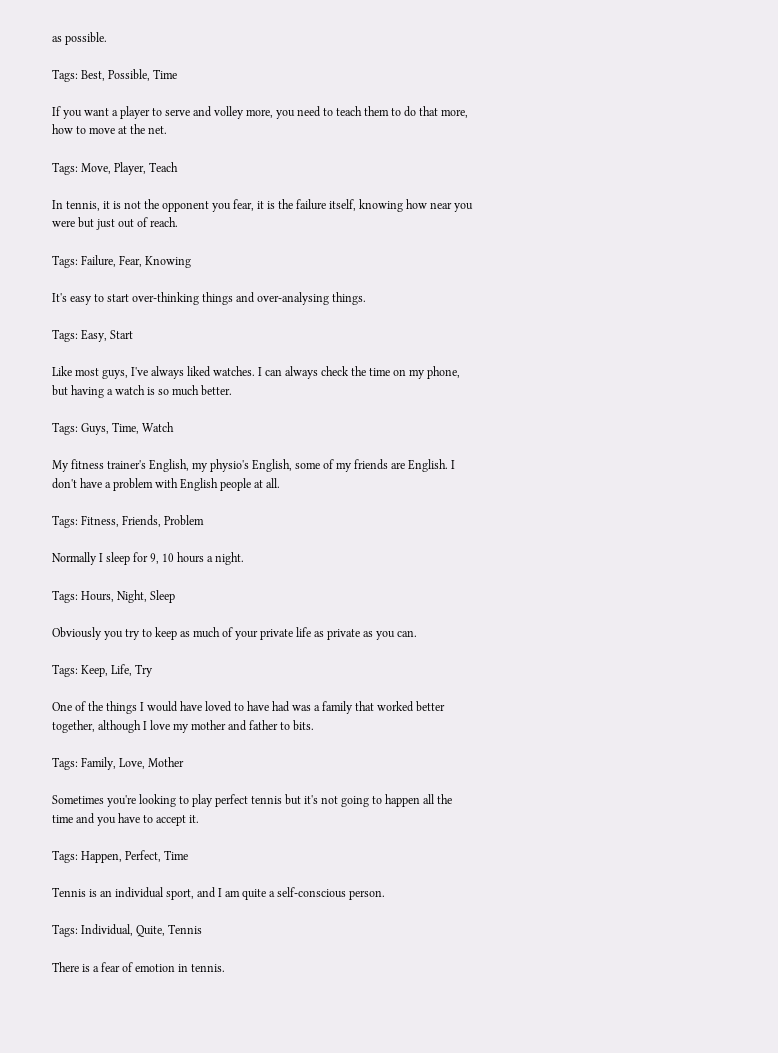as possible.

Tags: Best, Possible, Time

If you want a player to serve and volley more, you need to teach them to do that more, how to move at the net.

Tags: Move, Player, Teach

In tennis, it is not the opponent you fear, it is the failure itself, knowing how near you were but just out of reach.

Tags: Failure, Fear, Knowing

It's easy to start over-thinking things and over-analysing things.

Tags: Easy, Start

Like most guys, I've always liked watches. I can always check the time on my phone, but having a watch is so much better.

Tags: Guys, Time, Watch

My fitness trainer's English, my physio's English, some of my friends are English. I don't have a problem with English people at all.

Tags: Fitness, Friends, Problem

Normally I sleep for 9, 10 hours a night.

Tags: Hours, Night, Sleep

Obviously you try to keep as much of your private life as private as you can.

Tags: Keep, Life, Try

One of the things I would have loved to have had was a family that worked better together, although I love my mother and father to bits.

Tags: Family, Love, Mother

Sometimes you're looking to play perfect tennis but it's not going to happen all the time and you have to accept it.

Tags: Happen, Perfect, Time

Tennis is an individual sport, and I am quite a self-conscious person.

Tags: Individual, Quite, Tennis

There is a fear of emotion in tennis.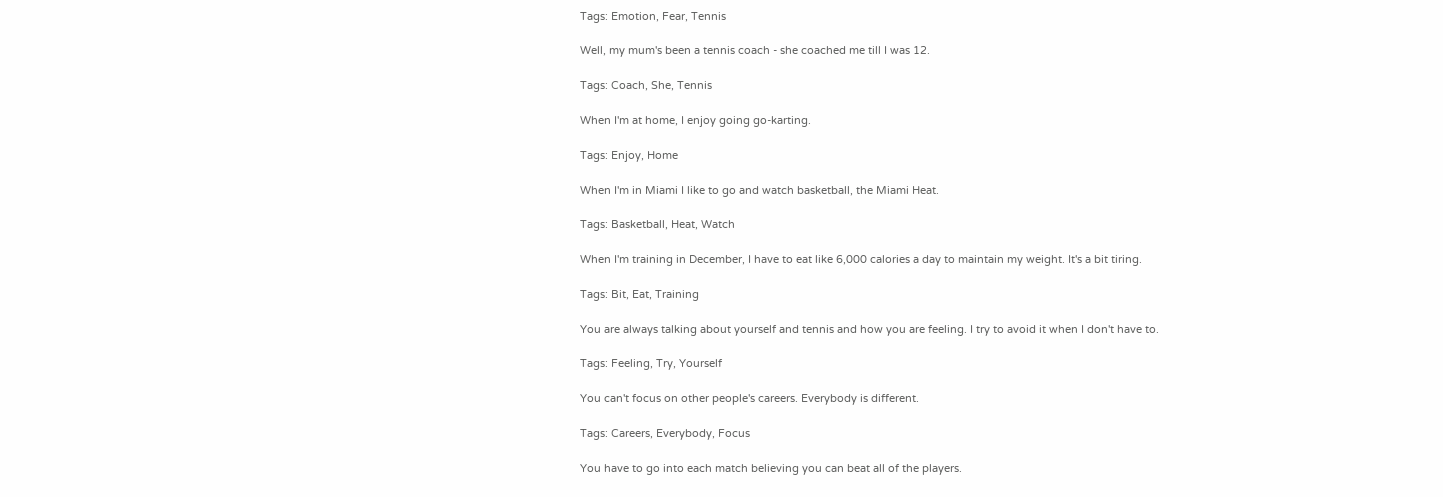Tags: Emotion, Fear, Tennis

Well, my mum's been a tennis coach - she coached me till I was 12.

Tags: Coach, She, Tennis

When I'm at home, I enjoy going go-karting.

Tags: Enjoy, Home

When I'm in Miami I like to go and watch basketball, the Miami Heat.

Tags: Basketball, Heat, Watch

When I'm training in December, I have to eat like 6,000 calories a day to maintain my weight. It's a bit tiring.

Tags: Bit, Eat, Training

You are always talking about yourself and tennis and how you are feeling. I try to avoid it when I don't have to.

Tags: Feeling, Try, Yourself

You can't focus on other people's careers. Everybody is different.

Tags: Careers, Everybody, Focus

You have to go into each match believing you can beat all of the players.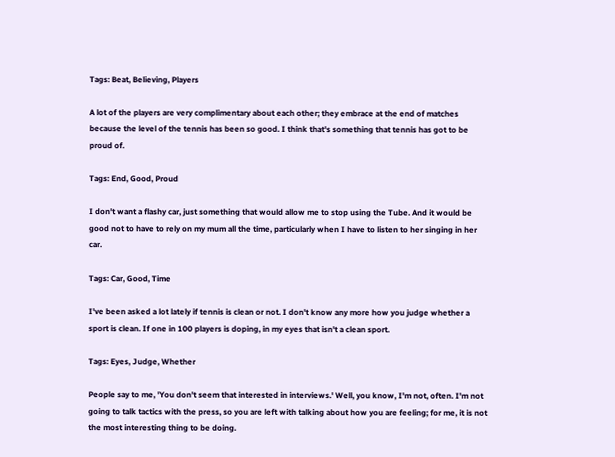Tags: Beat, Believing, Players

A lot of the players are very complimentary about each other; they embrace at the end of matches because the level of the tennis has been so good. I think that's something that tennis has got to be proud of.

Tags: End, Good, Proud

I don't want a flashy car, just something that would allow me to stop using the Tube. And it would be good not to have to rely on my mum all the time, particularly when I have to listen to her singing in her car.

Tags: Car, Good, Time

I've been asked a lot lately if tennis is clean or not. I don't know any more how you judge whether a sport is clean. If one in 100 players is doping, in my eyes that isn't a clean sport.

Tags: Eyes, Judge, Whether

People say to me, 'You don't seem that interested in interviews.' Well, you know, I'm not, often. I'm not going to talk tactics with the press, so you are left with talking about how you are feeling; for me, it is not the most interesting thing to be doing.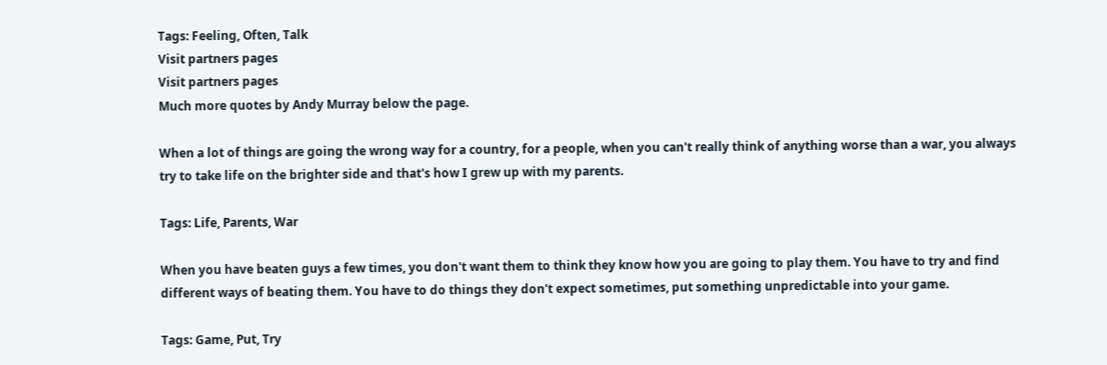Tags: Feeling, Often, Talk
Visit partners pages
Visit partners pages
Much more quotes by Andy Murray below the page.

When a lot of things are going the wrong way for a country, for a people, when you can't really think of anything worse than a war, you always try to take life on the brighter side and that's how I grew up with my parents.

Tags: Life, Parents, War

When you have beaten guys a few times, you don't want them to think they know how you are going to play them. You have to try and find different ways of beating them. You have to do things they don't expect sometimes, put something unpredictable into your game.

Tags: Game, Put, Try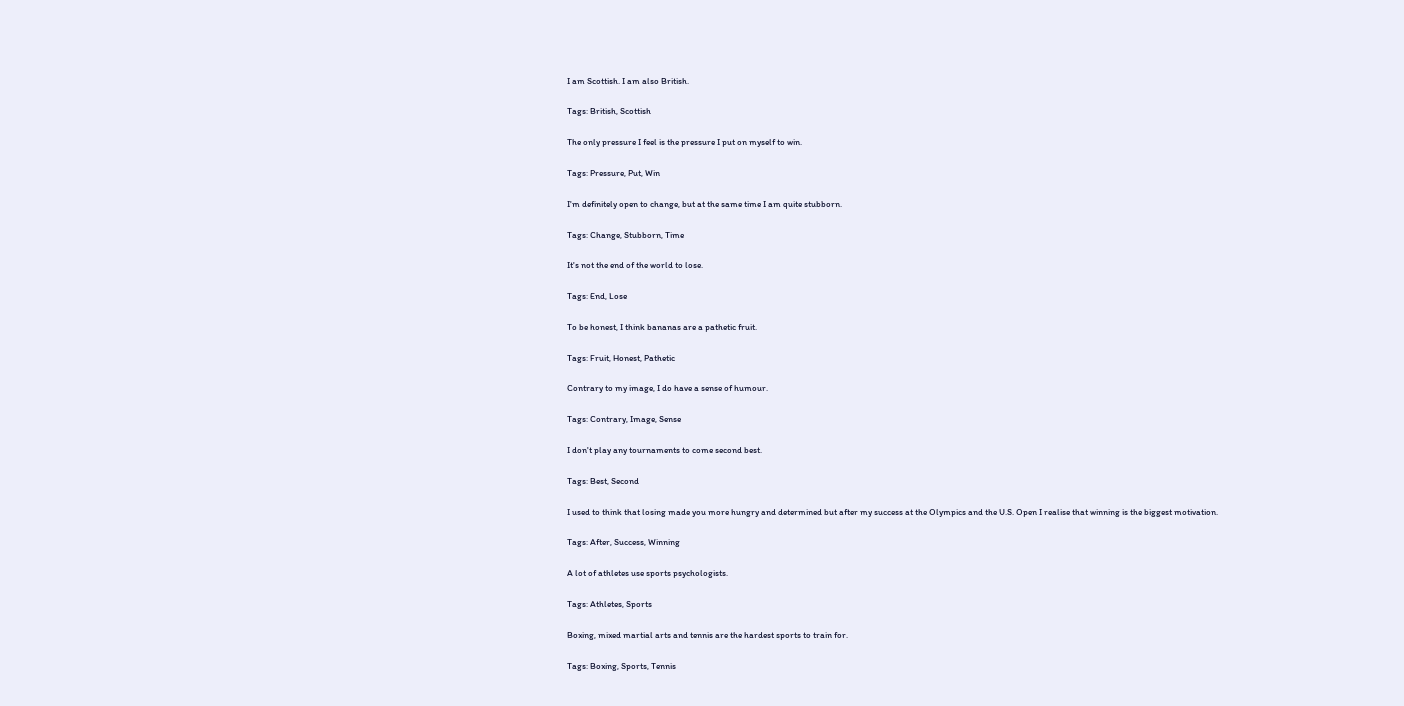I am Scottish. I am also British.

Tags: British, Scottish

The only pressure I feel is the pressure I put on myself to win.

Tags: Pressure, Put, Win

I'm definitely open to change, but at the same time I am quite stubborn.

Tags: Change, Stubborn, Time

It's not the end of the world to lose.

Tags: End, Lose

To be honest, I think bananas are a pathetic fruit.

Tags: Fruit, Honest, Pathetic

Contrary to my image, I do have a sense of humour.

Tags: Contrary, Image, Sense

I don't play any tournaments to come second best.

Tags: Best, Second

I used to think that losing made you more hungry and determined but after my success at the Olympics and the U.S. Open I realise that winning is the biggest motivation.

Tags: After, Success, Winning

A lot of athletes use sports psychologists.

Tags: Athletes, Sports

Boxing, mixed martial arts and tennis are the hardest sports to train for.

Tags: Boxing, Sports, Tennis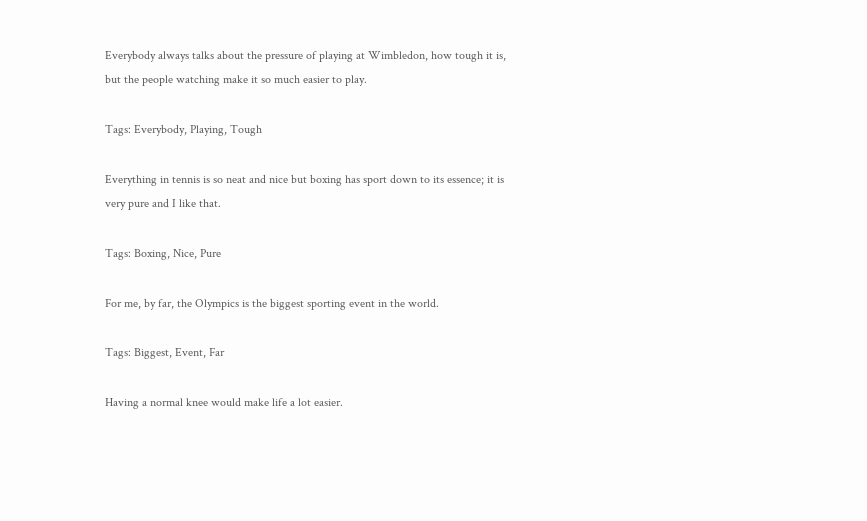Everybody always talks about the pressure of playing at Wimbledon, how tough it is, but the people watching make it so much easier to play.

Tags: Everybody, Playing, Tough

Everything in tennis is so neat and nice but boxing has sport down to its essence; it is very pure and I like that.

Tags: Boxing, Nice, Pure

For me, by far, the Olympics is the biggest sporting event in the world.

Tags: Biggest, Event, Far

Having a normal knee would make life a lot easier.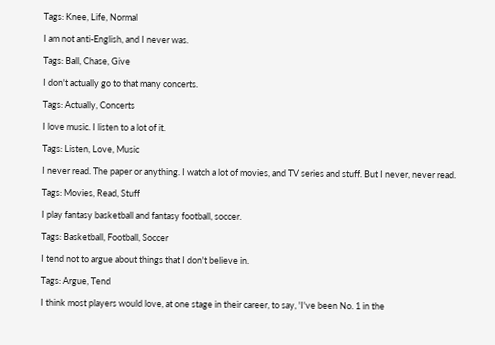Tags: Knee, Life, Normal

I am not anti-English, and I never was.

Tags: Ball, Chase, Give

I don't actually go to that many concerts.

Tags: Actually, Concerts

I love music. I listen to a lot of it.

Tags: Listen, Love, Music

I never read. The paper or anything. I watch a lot of movies, and TV series and stuff. But I never, never read.

Tags: Movies, Read, Stuff

I play fantasy basketball and fantasy football, soccer.

Tags: Basketball, Football, Soccer

I tend not to argue about things that I don't believe in.

Tags: Argue, Tend

I think most players would love, at one stage in their career, to say, 'I've been No. 1 in the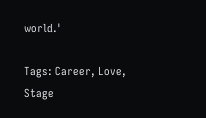world.'

Tags: Career, Love, Stage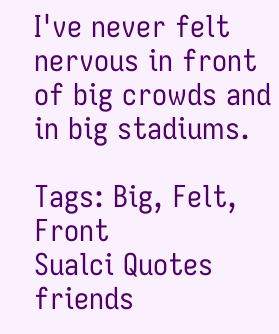I've never felt nervous in front of big crowds and in big stadiums.

Tags: Big, Felt, Front
Sualci Quotes friends